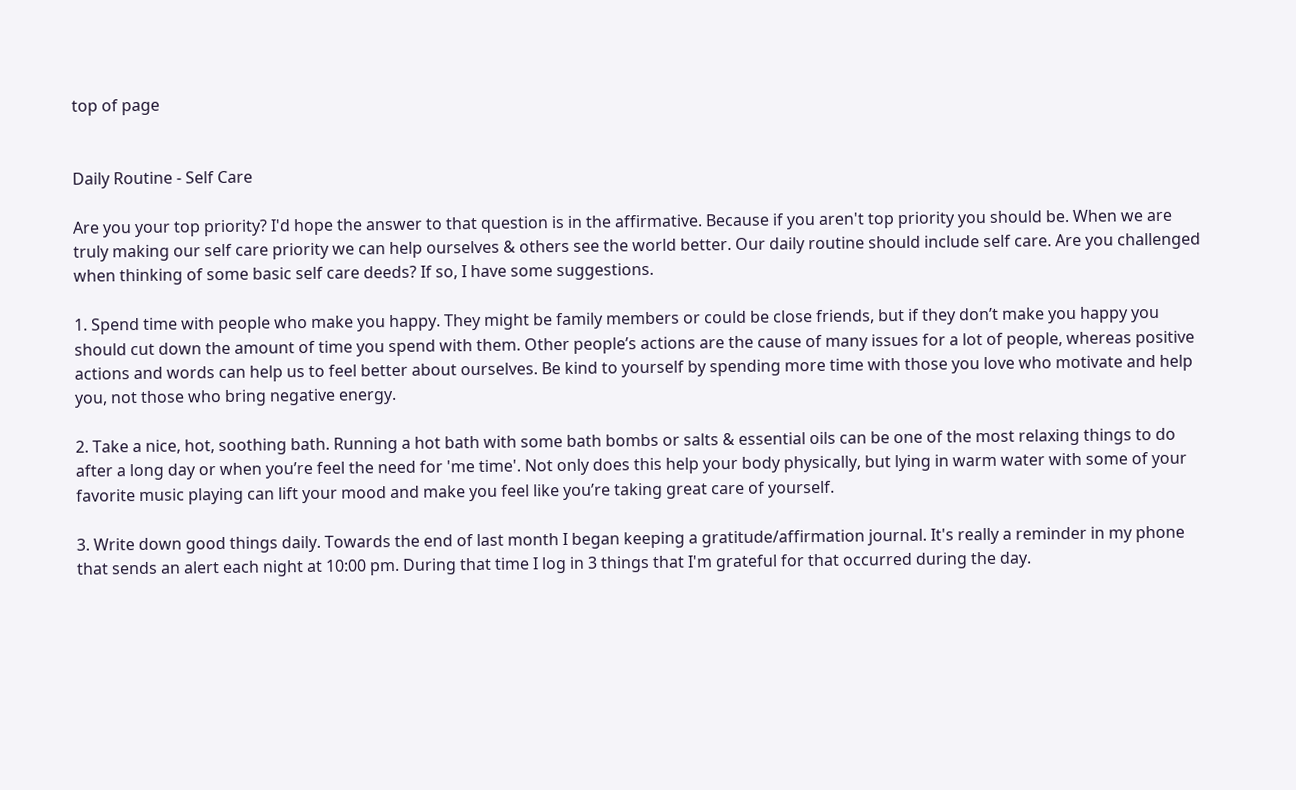top of page


Daily Routine - Self Care

Are you your top priority? I'd hope the answer to that question is in the affirmative. Because if you aren't top priority you should be. When we are truly making our self care priority we can help ourselves & others see the world better. Our daily routine should include self care. Are you challenged when thinking of some basic self care deeds? If so, I have some suggestions.

1. Spend time with people who make you happy. They might be family members or could be close friends, but if they don’t make you happy you should cut down the amount of time you spend with them. Other people’s actions are the cause of many issues for a lot of people, whereas positive actions and words can help us to feel better about ourselves. Be kind to yourself by spending more time with those you love who motivate and help you, not those who bring negative energy.

2. Take a nice, hot, soothing bath. Running a hot bath with some bath bombs or salts & essential oils can be one of the most relaxing things to do after a long day or when you’re feel the need for 'me time'. Not only does this help your body physically, but lying in warm water with some of your favorite music playing can lift your mood and make you feel like you’re taking great care of yourself.

3. Write down good things daily. Towards the end of last month I began keeping a gratitude/affirmation journal. It's really a reminder in my phone that sends an alert each night at 10:00 pm. During that time I log in 3 things that I'm grateful for that occurred during the day.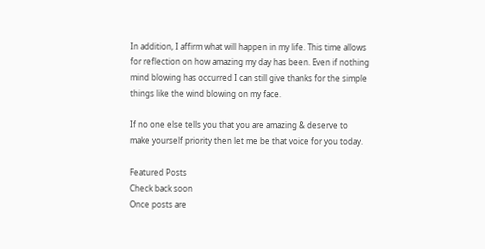In addition, I affirm what will happen in my life. This time allows for reflection on how amazing my day has been. Even if nothing mind blowing has occurred I can still give thanks for the simple things like the wind blowing on my face.

If no one else tells you that you are amazing & deserve to make yourself priority then let me be that voice for you today.

Featured Posts
Check back soon
Once posts are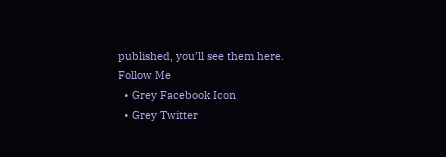published, you’ll see them here.
Follow Me
  • Grey Facebook Icon
  • Grey Twitter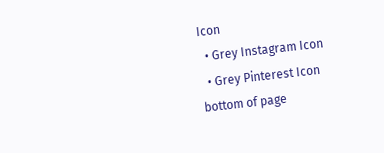Icon
  • Grey Instagram Icon
  • Grey Pinterest Icon
bottom of page